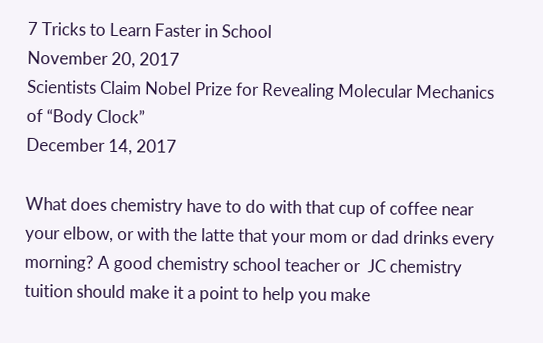7 Tricks to Learn Faster in School
November 20, 2017
Scientists Claim Nobel Prize for Revealing Molecular Mechanics of “Body Clock”
December 14, 2017

What does chemistry have to do with that cup of coffee near your elbow, or with the latte that your mom or dad drinks every morning? A good chemistry school teacher or  JC chemistry tuition should make it a point to help you make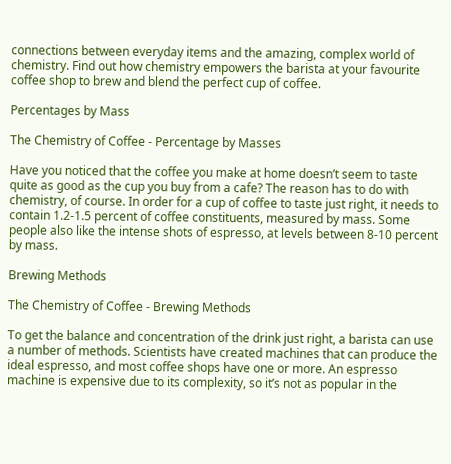connections between everyday items and the amazing, complex world of chemistry. Find out how chemistry empowers the barista at your favourite coffee shop to brew and blend the perfect cup of coffee.

Percentages by Mass

The Chemistry of Coffee - Percentage by Masses

Have you noticed that the coffee you make at home doesn’t seem to taste quite as good as the cup you buy from a cafe? The reason has to do with chemistry, of course. In order for a cup of coffee to taste just right, it needs to contain 1.2-1.5 percent of coffee constituents, measured by mass. Some people also like the intense shots of espresso, at levels between 8-10 percent by mass.

Brewing Methods

The Chemistry of Coffee - Brewing Methods

To get the balance and concentration of the drink just right, a barista can use a number of methods. Scientists have created machines that can produce the ideal espresso, and most coffee shops have one or more. An espresso machine is expensive due to its complexity, so it’s not as popular in the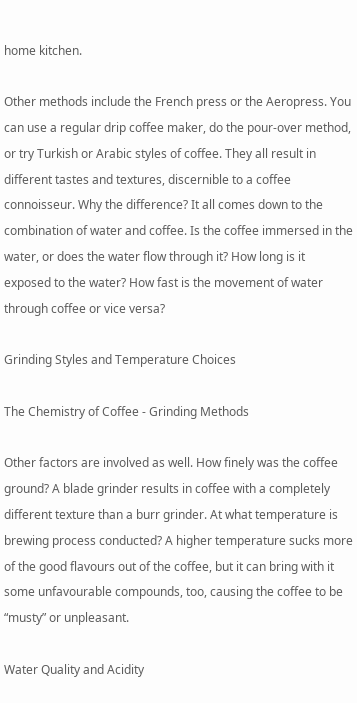home kitchen.

Other methods include the French press or the Aeropress. You can use a regular drip coffee maker, do the pour-over method, or try Turkish or Arabic styles of coffee. They all result in different tastes and textures, discernible to a coffee connoisseur. Why the difference? It all comes down to the combination of water and coffee. Is the coffee immersed in the water, or does the water flow through it? How long is it exposed to the water? How fast is the movement of water through coffee or vice versa?

Grinding Styles and Temperature Choices

The Chemistry of Coffee - Grinding Methods

Other factors are involved as well. How finely was the coffee ground? A blade grinder results in coffee with a completely different texture than a burr grinder. At what temperature is brewing process conducted? A higher temperature sucks more of the good flavours out of the coffee, but it can bring with it some unfavourable compounds, too, causing the coffee to be “musty” or unpleasant.

Water Quality and Acidity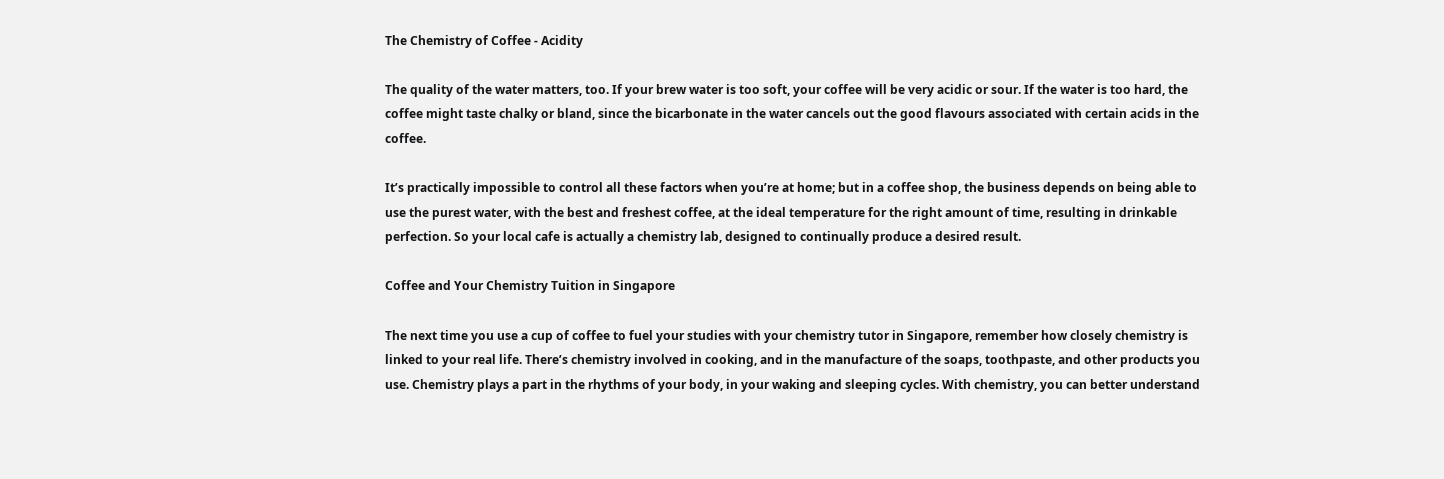The Chemistry of Coffee - Acidity

The quality of the water matters, too. If your brew water is too soft, your coffee will be very acidic or sour. If the water is too hard, the coffee might taste chalky or bland, since the bicarbonate in the water cancels out the good flavours associated with certain acids in the coffee.

It’s practically impossible to control all these factors when you’re at home; but in a coffee shop, the business depends on being able to use the purest water, with the best and freshest coffee, at the ideal temperature for the right amount of time, resulting in drinkable perfection. So your local cafe is actually a chemistry lab, designed to continually produce a desired result.

Coffee and Your Chemistry Tuition in Singapore

The next time you use a cup of coffee to fuel your studies with your chemistry tutor in Singapore, remember how closely chemistry is linked to your real life. There’s chemistry involved in cooking, and in the manufacture of the soaps, toothpaste, and other products you use. Chemistry plays a part in the rhythms of your body, in your waking and sleeping cycles. With chemistry, you can better understand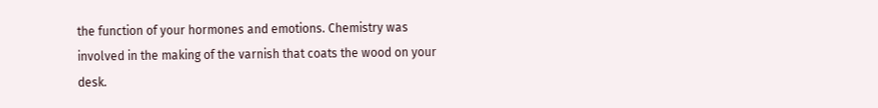the function of your hormones and emotions. Chemistry was involved in the making of the varnish that coats the wood on your desk.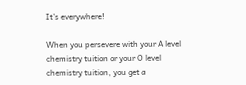It’s everywhere!

When you persevere with your A level chemistry tuition or your O level chemistry tuition, you get a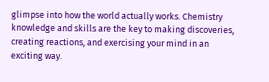glimpse into how the world actually works. Chemistry knowledge and skills are the key to making discoveries, creating reactions, and exercising your mind in an exciting way.